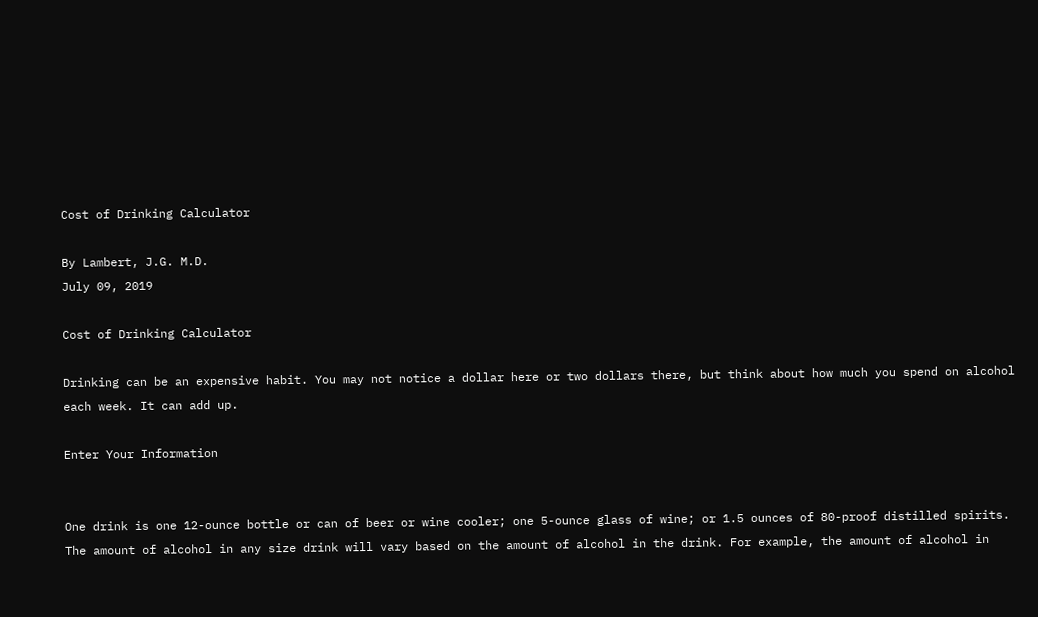Cost of Drinking Calculator

By Lambert, J.G. M.D.
July 09, 2019

Cost of Drinking Calculator

Drinking can be an expensive habit. You may not notice a dollar here or two dollars there, but think about how much you spend on alcohol each week. It can add up.

Enter Your Information


One drink is one 12-ounce bottle or can of beer or wine cooler; one 5-ounce glass of wine; or 1.5 ounces of 80-proof distilled spirits. The amount of alcohol in any size drink will vary based on the amount of alcohol in the drink. For example, the amount of alcohol in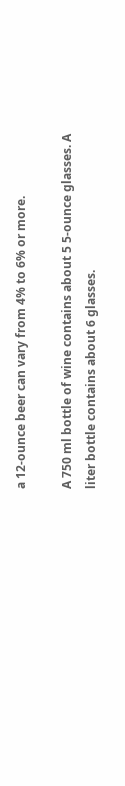a 12-ounce beer can vary from 4% to 6% or more.

A 750 ml bottle of wine contains about 5 5-ounce glasses. A liter bottle contains about 6 glasses.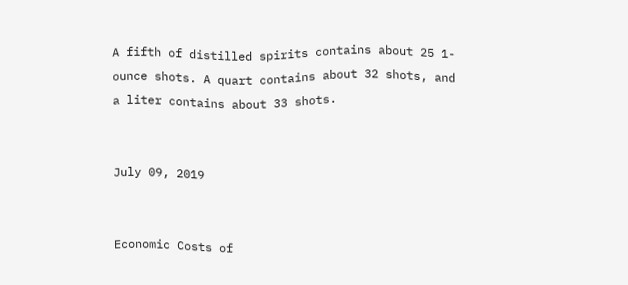A fifth of distilled spirits contains about 25 1-ounce shots. A quart contains about 32 shots, and a liter contains about 33 shots.


July 09, 2019


Economic Costs of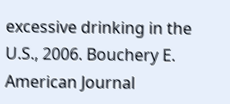excessive drinking in the U.S., 2006. Bouchery E. American Journal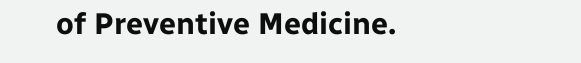of Preventive Medicine.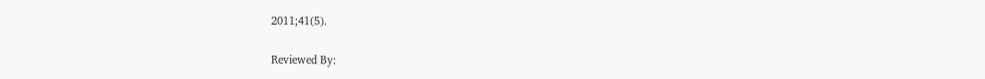2011;41(5).

Reviewed By: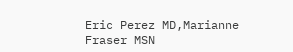Eric Perez MD,Marianne Fraser MSN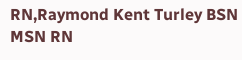RN,Raymond Kent Turley BSN MSN RN